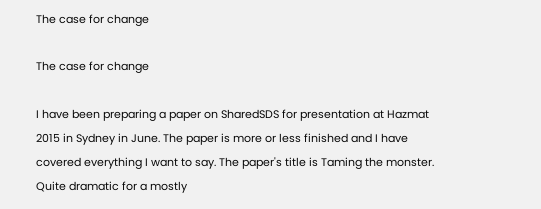The case for change

The case for change

I have been preparing a paper on SharedSDS for presentation at Hazmat 2015 in Sydney in June. The paper is more or less finished and I have covered everything I want to say. The paper's title is Taming the monster. Quite dramatic for a mostly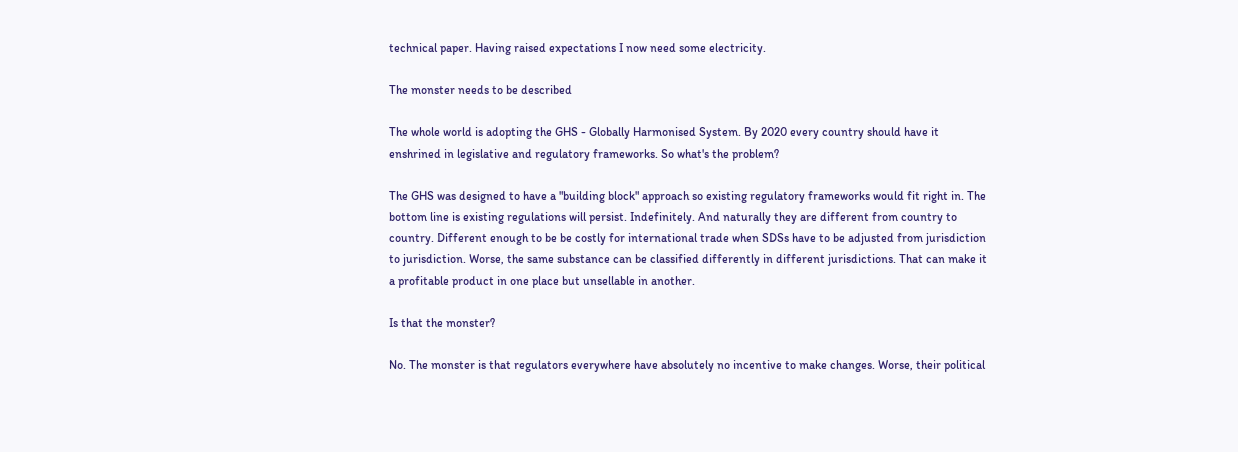technical paper. Having raised expectations I now need some electricity.

The monster needs to be described

The whole world is adopting the GHS - Globally Harmonised System. By 2020 every country should have it enshrined in legislative and regulatory frameworks. So what's the problem?

The GHS was designed to have a "building block" approach so existing regulatory frameworks would fit right in. The bottom line is existing regulations will persist. Indefinitely. And naturally they are different from country to country. Different enough to be be costly for international trade when SDSs have to be adjusted from jurisdiction to jurisdiction. Worse, the same substance can be classified differently in different jurisdictions. That can make it a profitable product in one place but unsellable in another.

Is that the monster?

No. The monster is that regulators everywhere have absolutely no incentive to make changes. Worse, their political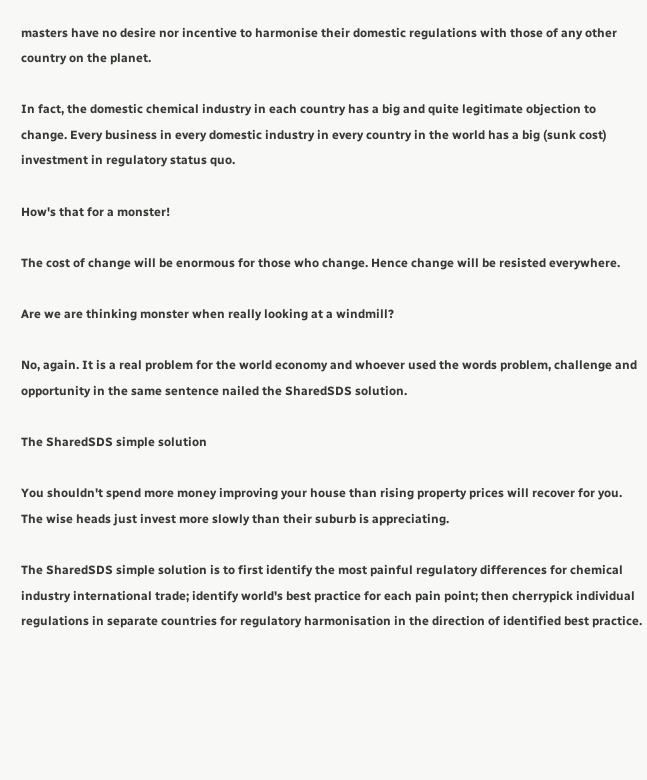masters have no desire nor incentive to harmonise their domestic regulations with those of any other country on the planet.

In fact, the domestic chemical industry in each country has a big and quite legitimate objection to change. Every business in every domestic industry in every country in the world has a big (sunk cost) investment in regulatory status quo.

How's that for a monster!

The cost of change will be enormous for those who change. Hence change will be resisted everywhere.

Are we are thinking monster when really looking at a windmill?

No, again. It is a real problem for the world economy and whoever used the words problem, challenge and opportunity in the same sentence nailed the SharedSDS solution.

The SharedSDS simple solution

You shouldn't spend more money improving your house than rising property prices will recover for you. The wise heads just invest more slowly than their suburb is appreciating.

The SharedSDS simple solution is to first identify the most painful regulatory differences for chemical industry international trade; identify world's best practice for each pain point; then cherrypick individual regulations in separate countries for regulatory harmonisation in the direction of identified best practice.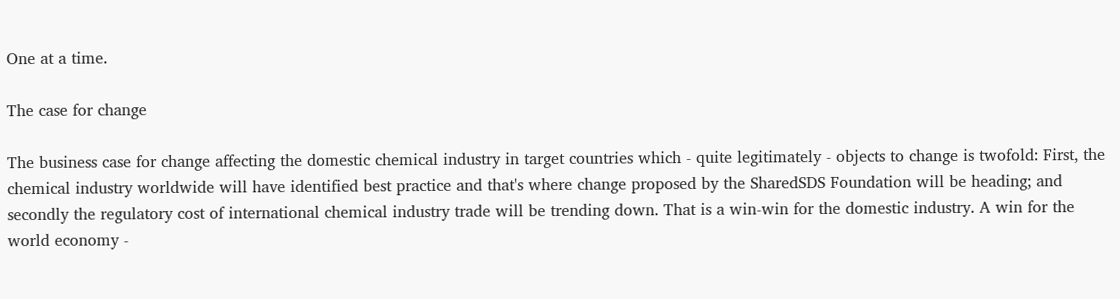One at a time.

The case for change

The business case for change affecting the domestic chemical industry in target countries which - quite legitimately - objects to change is twofold: First, the chemical industry worldwide will have identified best practice and that's where change proposed by the SharedSDS Foundation will be heading; and secondly the regulatory cost of international chemical industry trade will be trending down. That is a win-win for the domestic industry. A win for the world economy -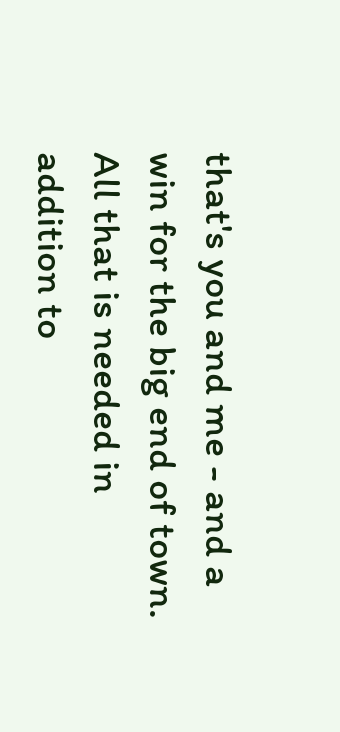that's you and me - and a win for the big end of town. All that is needed in addition to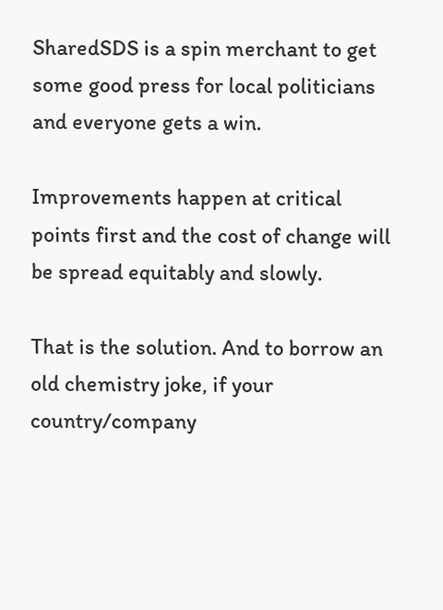SharedSDS is a spin merchant to get some good press for local politicians and everyone gets a win.

Improvements happen at critical points first and the cost of change will be spread equitably and slowly.

That is the solution. And to borrow an old chemistry joke, if your country/company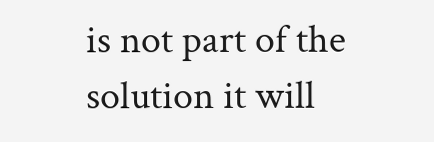is not part of the solution it will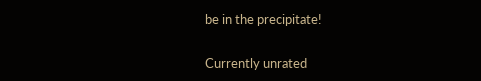be in the precipitate!

Currently unrated